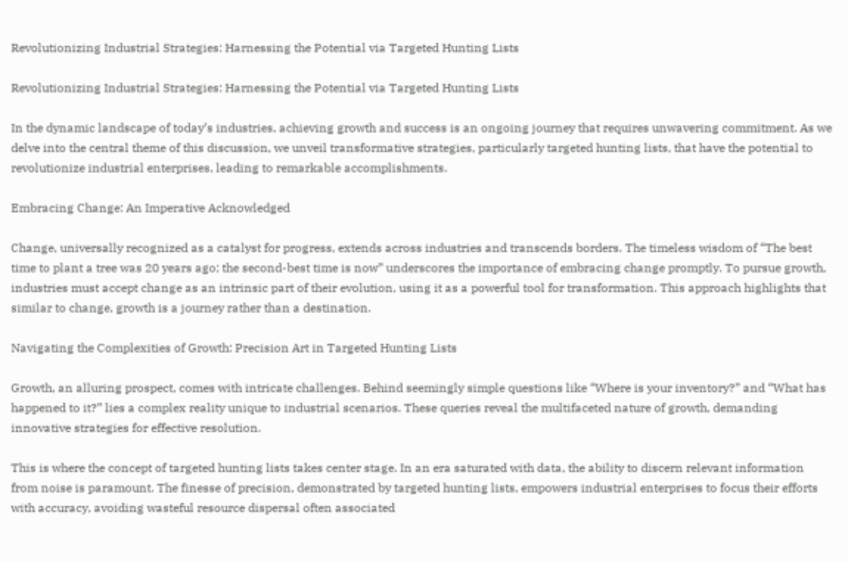Revolutionizing Industrial Strategies: Harnessing the Potential via Targeted Hunting Lists

Revolutionizing Industrial Strategies: Harnessing the Potential via Targeted Hunting Lists

In the dynamic landscape of today’s industries, achieving growth and success is an ongoing journey that requires unwavering commitment. As we delve into the central theme of this discussion, we unveil transformative strategies, particularly targeted hunting lists, that have the potential to revolutionize industrial enterprises, leading to remarkable accomplishments.

Embracing Change: An Imperative Acknowledged

Change, universally recognized as a catalyst for progress, extends across industries and transcends borders. The timeless wisdom of “The best time to plant a tree was 20 years ago; the second-best time is now” underscores the importance of embracing change promptly. To pursue growth, industries must accept change as an intrinsic part of their evolution, using it as a powerful tool for transformation. This approach highlights that similar to change, growth is a journey rather than a destination.

Navigating the Complexities of Growth: Precision Art in Targeted Hunting Lists

Growth, an alluring prospect, comes with intricate challenges. Behind seemingly simple questions like “Where is your inventory?” and “What has happened to it?” lies a complex reality unique to industrial scenarios. These queries reveal the multifaceted nature of growth, demanding innovative strategies for effective resolution.

This is where the concept of targeted hunting lists takes center stage. In an era saturated with data, the ability to discern relevant information from noise is paramount. The finesse of precision, demonstrated by targeted hunting lists, empowers industrial enterprises to focus their efforts with accuracy, avoiding wasteful resource dispersal often associated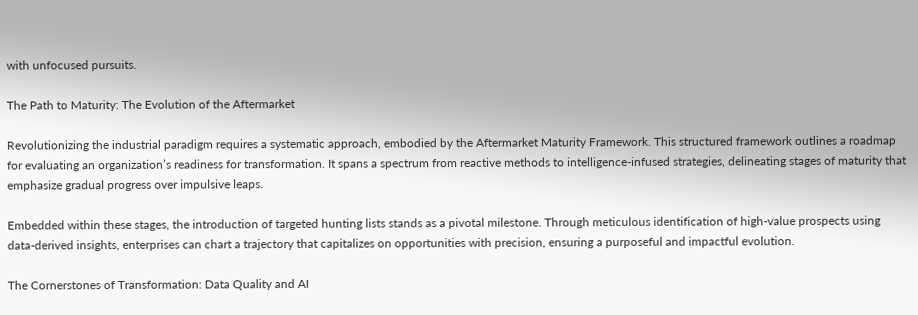with unfocused pursuits.

The Path to Maturity: The Evolution of the Aftermarket

Revolutionizing the industrial paradigm requires a systematic approach, embodied by the Aftermarket Maturity Framework. This structured framework outlines a roadmap for evaluating an organization’s readiness for transformation. It spans a spectrum from reactive methods to intelligence-infused strategies, delineating stages of maturity that emphasize gradual progress over impulsive leaps.

Embedded within these stages, the introduction of targeted hunting lists stands as a pivotal milestone. Through meticulous identification of high-value prospects using data-derived insights, enterprises can chart a trajectory that capitalizes on opportunities with precision, ensuring a purposeful and impactful evolution.

The Cornerstones of Transformation: Data Quality and AI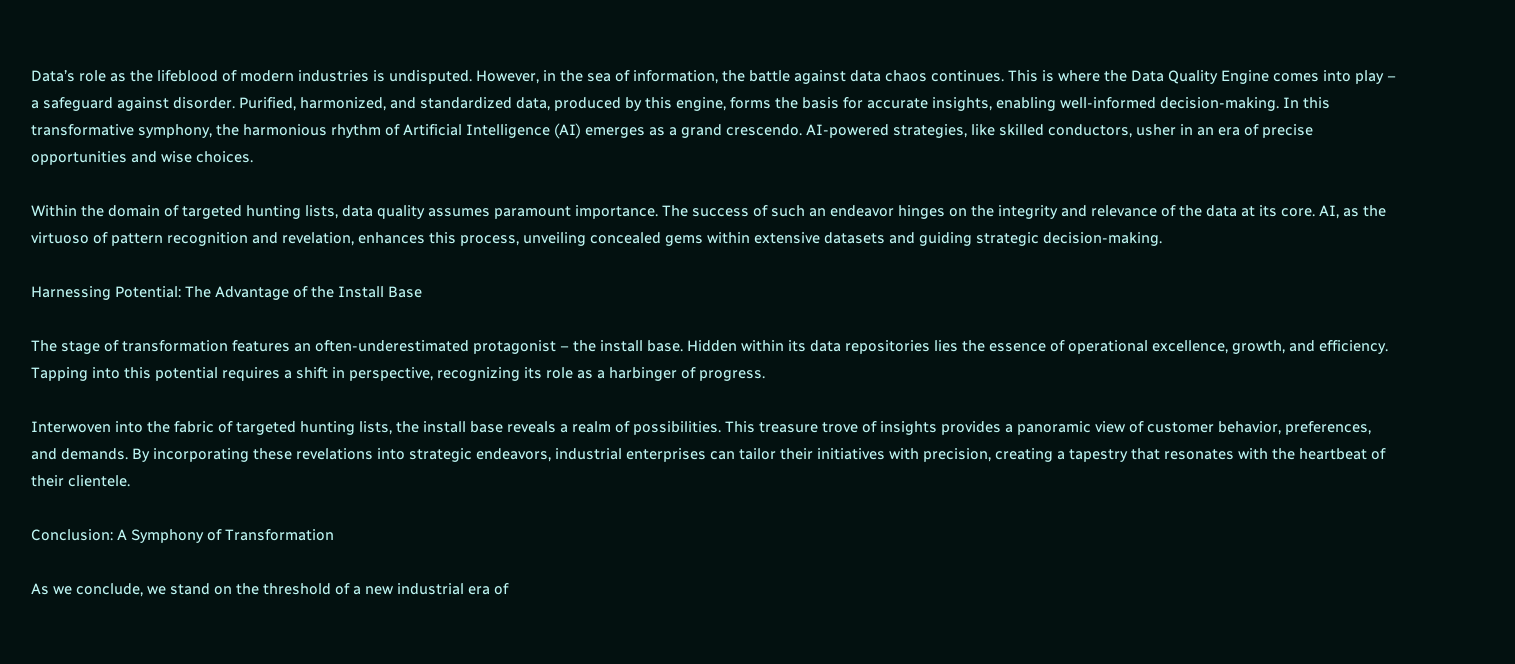Data’s role as the lifeblood of modern industries is undisputed. However, in the sea of information, the battle against data chaos continues. This is where the Data Quality Engine comes into play – a safeguard against disorder. Purified, harmonized, and standardized data, produced by this engine, forms the basis for accurate insights, enabling well-informed decision-making. In this transformative symphony, the harmonious rhythm of Artificial Intelligence (AI) emerges as a grand crescendo. AI-powered strategies, like skilled conductors, usher in an era of precise opportunities and wise choices.

Within the domain of targeted hunting lists, data quality assumes paramount importance. The success of such an endeavor hinges on the integrity and relevance of the data at its core. AI, as the virtuoso of pattern recognition and revelation, enhances this process, unveiling concealed gems within extensive datasets and guiding strategic decision-making.

Harnessing Potential: The Advantage of the Install Base

The stage of transformation features an often-underestimated protagonist – the install base. Hidden within its data repositories lies the essence of operational excellence, growth, and efficiency. Tapping into this potential requires a shift in perspective, recognizing its role as a harbinger of progress.

Interwoven into the fabric of targeted hunting lists, the install base reveals a realm of possibilities. This treasure trove of insights provides a panoramic view of customer behavior, preferences, and demands. By incorporating these revelations into strategic endeavors, industrial enterprises can tailor their initiatives with precision, creating a tapestry that resonates with the heartbeat of their clientele.

Conclusion: A Symphony of Transformation

As we conclude, we stand on the threshold of a new industrial era of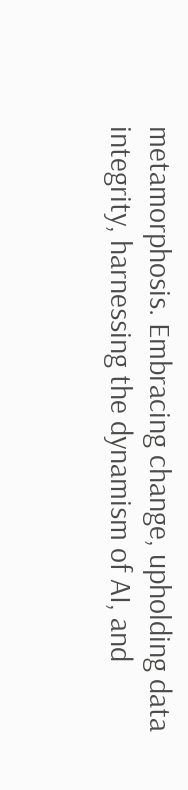metamorphosis. Embracing change, upholding data integrity, harnessing the dynamism of AI, and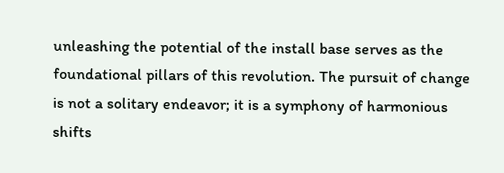unleashing the potential of the install base serves as the foundational pillars of this revolution. The pursuit of change is not a solitary endeavor; it is a symphony of harmonious shifts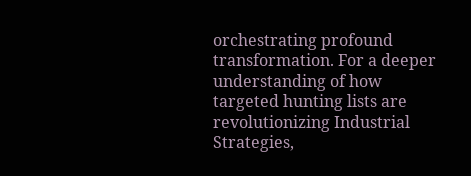orchestrating profound transformation. For a deeper understanding of how targeted hunting lists are revolutionizing Industrial Strategies,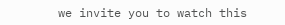we invite you to watch this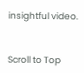insightful video.


Scroll to Top